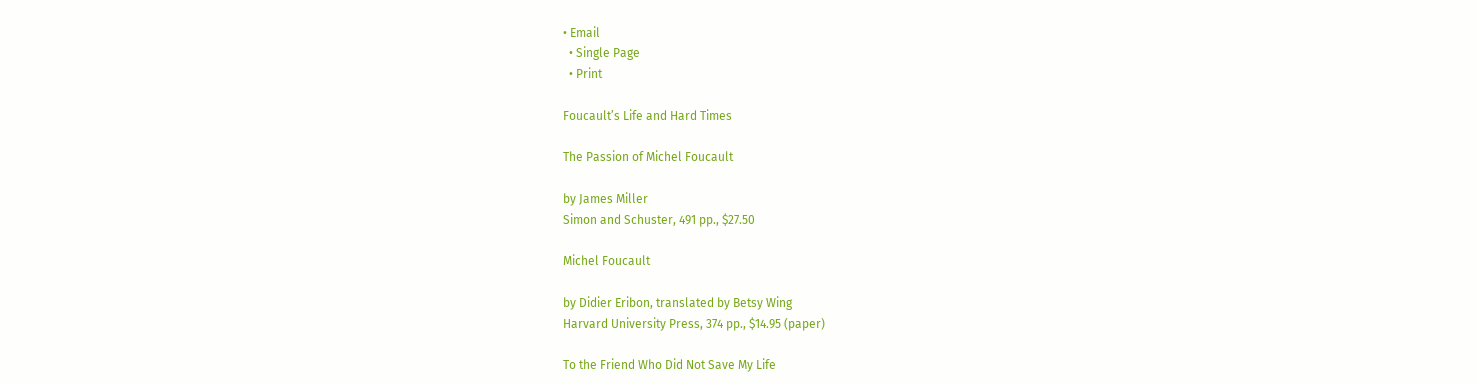• Email
  • Single Page
  • Print

Foucault’s Life and Hard Times

The Passion of Michel Foucault

by James Miller
Simon and Schuster, 491 pp., $27.50

Michel Foucault

by Didier Eribon, translated by Betsy Wing
Harvard University Press, 374 pp., $14.95 (paper)

To the Friend Who Did Not Save My Life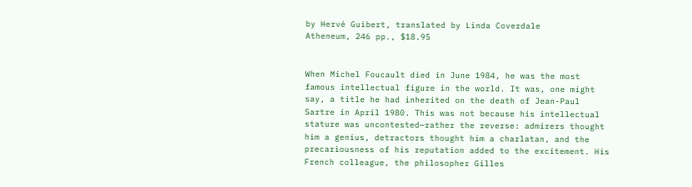by Hervé Guibert, translated by Linda Coverdale
Atheneum, 246 pp., $18.95


When Michel Foucault died in June 1984, he was the most famous intellectual figure in the world. It was, one might say, a title he had inherited on the death of Jean-Paul Sartre in April 1980. This was not because his intellectual stature was uncontested—rather the reverse: admirers thought him a genius, detractors thought him a charlatan, and the precariousness of his reputation added to the excitement. His French colleague, the philosopher Gilles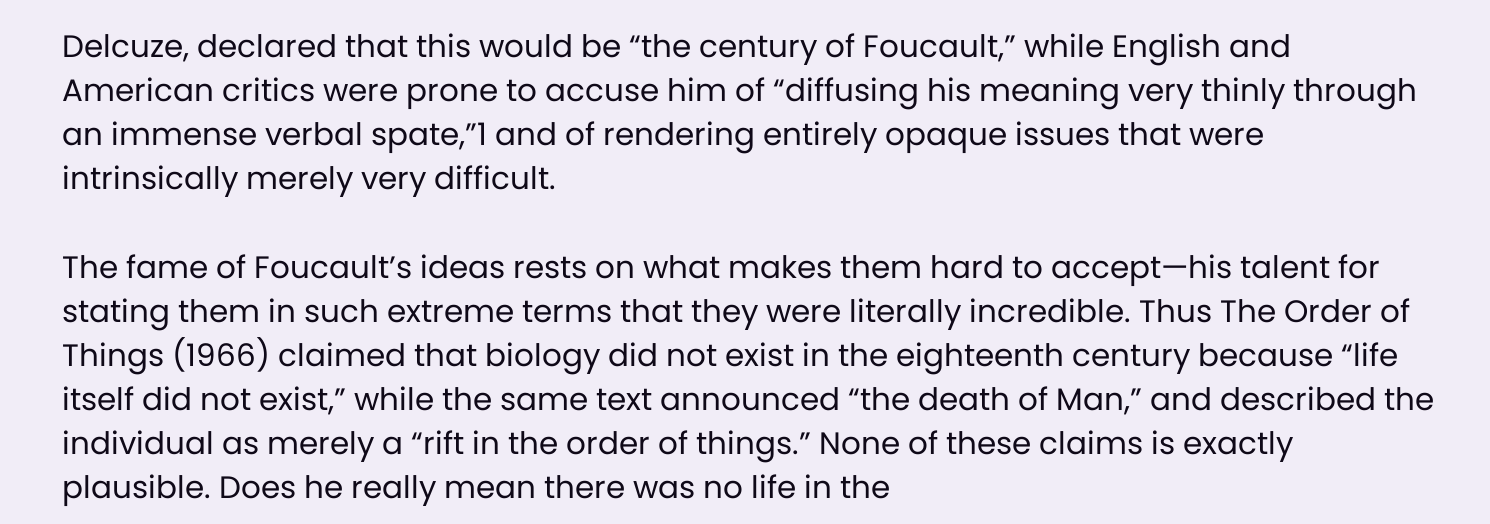Delcuze, declared that this would be “the century of Foucault,” while English and American critics were prone to accuse him of “diffusing his meaning very thinly through an immense verbal spate,”1 and of rendering entirely opaque issues that were intrinsically merely very difficult.

The fame of Foucault’s ideas rests on what makes them hard to accept—his talent for stating them in such extreme terms that they were literally incredible. Thus The Order of Things (1966) claimed that biology did not exist in the eighteenth century because “life itself did not exist,” while the same text announced “the death of Man,” and described the individual as merely a “rift in the order of things.” None of these claims is exactly plausible. Does he really mean there was no life in the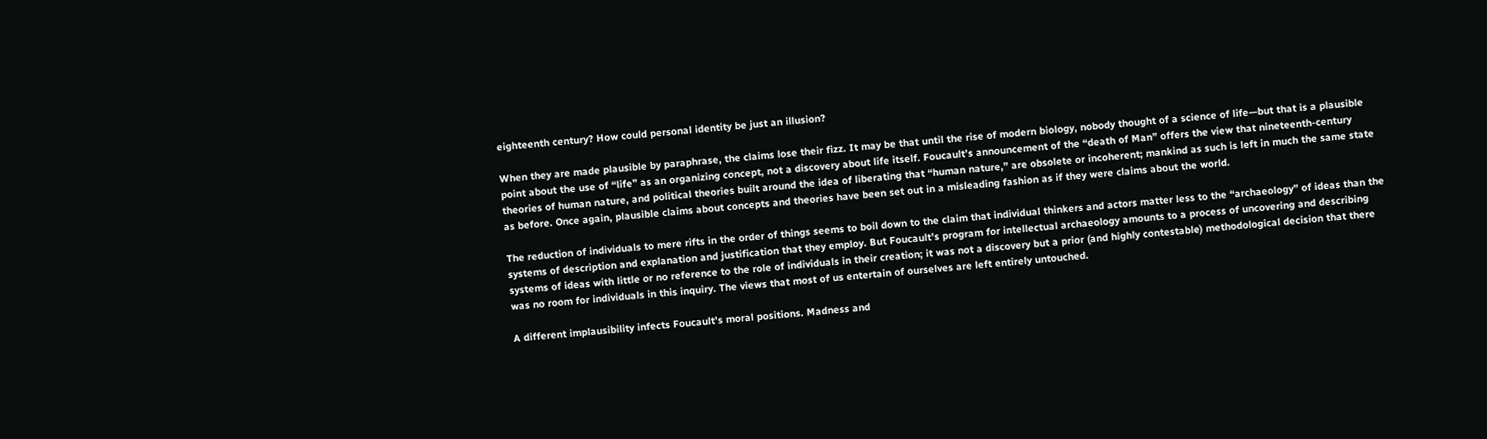eighteenth century? How could personal identity be just an illusion?

When they are made plausible by paraphrase, the claims lose their fizz. It may be that until the rise of modern biology, nobody thought of a science of life—but that is a plausible point about the use of “life” as an organizing concept, not a discovery about life itself. Foucault’s announcement of the “death of Man” offers the view that nineteenth-century theories of human nature, and political theories built around the idea of liberating that “human nature,” are obsolete or incoherent; mankind as such is left in much the same state as before. Once again, plausible claims about concepts and theories have been set out in a misleading fashion as if they were claims about the world.

The reduction of individuals to mere rifts in the order of things seems to boil down to the claim that individual thinkers and actors matter less to the “archaeology” of ideas than the systems of description and explanation and justification that they employ. But Foucault’s program for intellectual archaeology amounts to a process of uncovering and describing systems of ideas with little or no reference to the role of individuals in their creation; it was not a discovery but a prior (and highly contestable) methodological decision that there was no room for individuals in this inquiry. The views that most of us entertain of ourselves are left entirely untouched.

A different implausibility infects Foucault’s moral positions. Madness and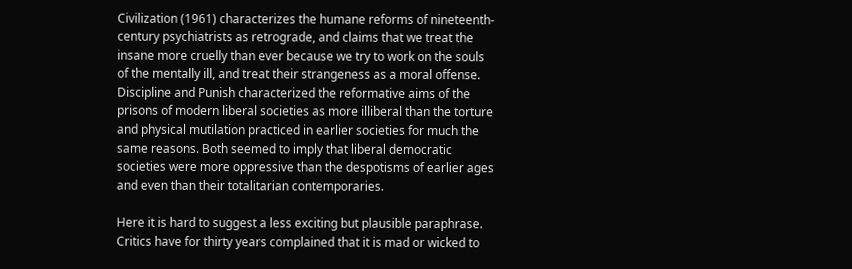Civilization (1961) characterizes the humane reforms of nineteenth-century psychiatrists as retrograde, and claims that we treat the insane more cruelly than ever because we try to work on the souls of the mentally ill, and treat their strangeness as a moral offense. Discipline and Punish characterized the reformative aims of the prisons of modern liberal societies as more illiberal than the torture and physical mutilation practiced in earlier societies for much the same reasons. Both seemed to imply that liberal democratic societies were more oppressive than the despotisms of earlier ages and even than their totalitarian contemporaries.

Here it is hard to suggest a less exciting but plausible paraphrase. Critics have for thirty years complained that it is mad or wicked to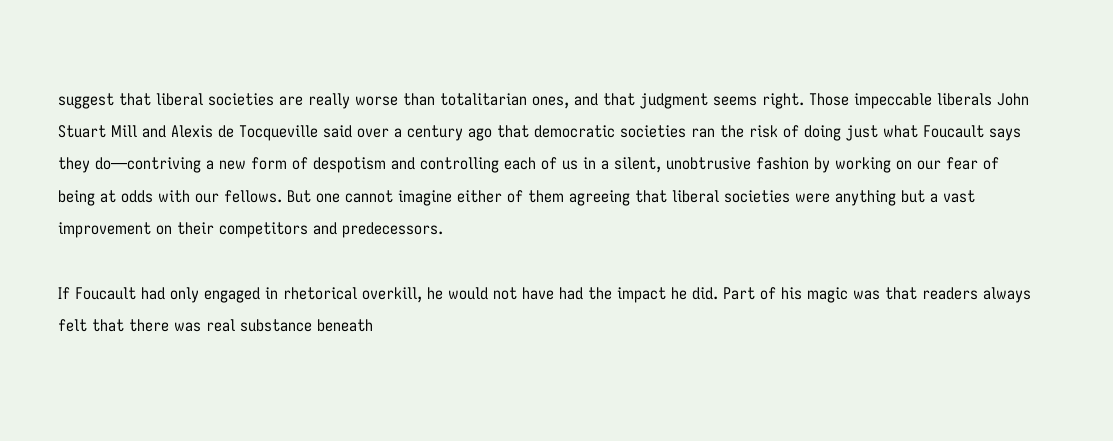suggest that liberal societies are really worse than totalitarian ones, and that judgment seems right. Those impeccable liberals John Stuart Mill and Alexis de Tocqueville said over a century ago that democratic societies ran the risk of doing just what Foucault says they do—contriving a new form of despotism and controlling each of us in a silent, unobtrusive fashion by working on our fear of being at odds with our fellows. But one cannot imagine either of them agreeing that liberal societies were anything but a vast improvement on their competitors and predecessors.

If Foucault had only engaged in rhetorical overkill, he would not have had the impact he did. Part of his magic was that readers always felt that there was real substance beneath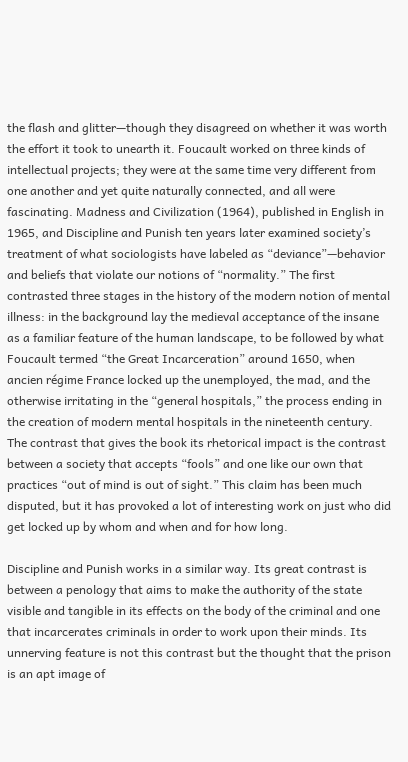the flash and glitter—though they disagreed on whether it was worth the effort it took to unearth it. Foucault worked on three kinds of intellectual projects; they were at the same time very different from one another and yet quite naturally connected, and all were fascinating. Madness and Civilization (1964), published in English in 1965, and Discipline and Punish ten years later examined society’s treatment of what sociologists have labeled as “deviance”—behavior and beliefs that violate our notions of “normality.” The first contrasted three stages in the history of the modern notion of mental illness: in the background lay the medieval acceptance of the insane as a familiar feature of the human landscape, to be followed by what Foucault termed “the Great Incarceration” around 1650, when ancien régime France locked up the unemployed, the mad, and the otherwise irritating in the “general hospitals,” the process ending in the creation of modern mental hospitals in the nineteenth century. The contrast that gives the book its rhetorical impact is the contrast between a society that accepts “fools” and one like our own that practices “out of mind is out of sight.” This claim has been much disputed, but it has provoked a lot of interesting work on just who did get locked up by whom and when and for how long.

Discipline and Punish works in a similar way. Its great contrast is between a penology that aims to make the authority of the state visible and tangible in its effects on the body of the criminal and one that incarcerates criminals in order to work upon their minds. Its unnerving feature is not this contrast but the thought that the prison is an apt image of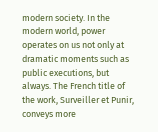modern society. In the modern world, power operates on us not only at dramatic moments such as public executions, but always. The French title of the work, Surveiller et Punir, conveys more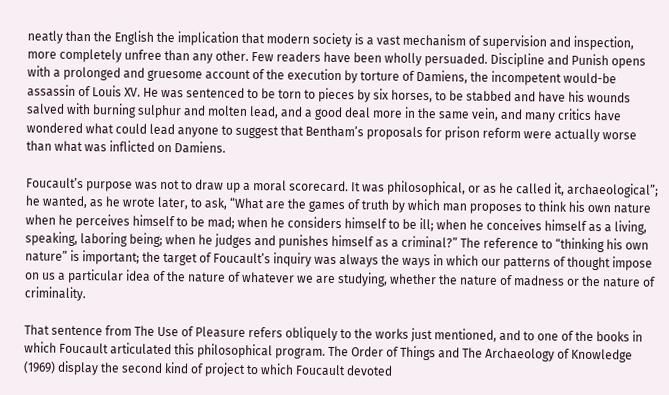neatly than the English the implication that modern society is a vast mechanism of supervision and inspection, more completely unfree than any other. Few readers have been wholly persuaded. Discipline and Punish opens with a prolonged and gruesome account of the execution by torture of Damiens, the incompetent would-be assassin of Louis XV. He was sentenced to be torn to pieces by six horses, to be stabbed and have his wounds salved with burning sulphur and molten lead, and a good deal more in the same vein, and many critics have wondered what could lead anyone to suggest that Bentham’s proposals for prison reform were actually worse than what was inflicted on Damiens.

Foucault’s purpose was not to draw up a moral scorecard. It was philosophical, or as he called it, archaeological”; he wanted, as he wrote later, to ask, “What are the games of truth by which man proposes to think his own nature when he perceives himself to be mad; when he considers himself to be ill; when he conceives himself as a living, speaking, laboring being; when he judges and punishes himself as a criminal?” The reference to “thinking his own nature” is important; the target of Foucault’s inquiry was always the ways in which our patterns of thought impose on us a particular idea of the nature of whatever we are studying, whether the nature of madness or the nature of criminality.

That sentence from The Use of Pleasure refers obliquely to the works just mentioned, and to one of the books in which Foucault articulated this philosophical program. The Order of Things and The Archaeology of Knowledge (1969) display the second kind of project to which Foucault devoted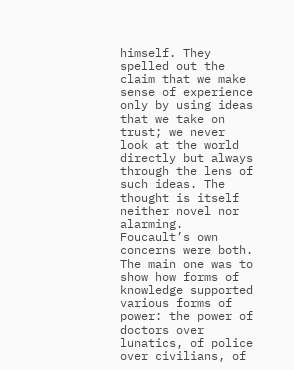himself. They spelled out the claim that we make sense of experience only by using ideas that we take on trust; we never look at the world directly but always through the lens of such ideas. The thought is itself neither novel nor alarming. Foucault’s own concerns were both. The main one was to show how forms of knowledge supported various forms of power: the power of doctors over lunatics, of police over civilians, of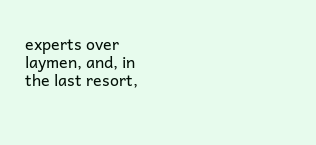experts over laymen, and, in the last resort,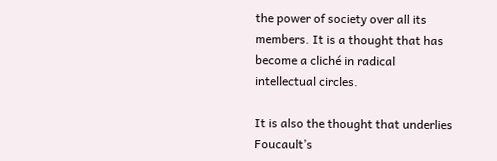the power of society over all its members. It is a thought that has become a cliché in radical intellectual circles.

It is also the thought that underlies Foucault’s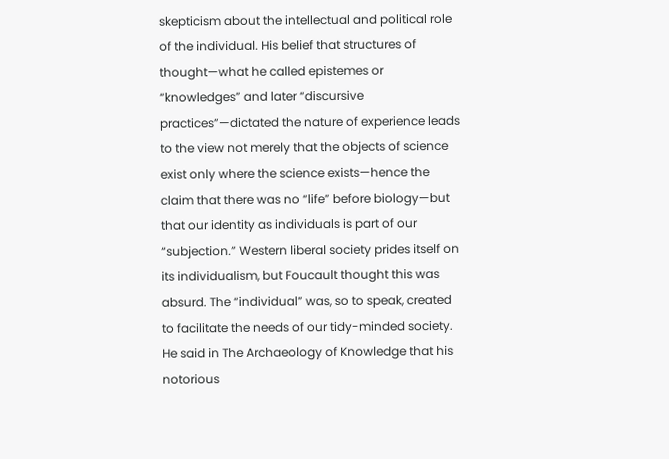skepticism about the intellectual and political role of the individual. His belief that structures of thought—what he called epistemes or “knowledges” and later “discursive practices”—dictated the nature of experience leads to the view not merely that the objects of science exist only where the science exists—hence the claim that there was no “life” before biology—but that our identity as individuals is part of our “subjection.” Western liberal society prides itself on its individualism, but Foucault thought this was absurd. The “individual” was, so to speak, created to facilitate the needs of our tidy-minded society. He said in The Archaeology of Knowledge that his notorious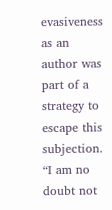evasiveness as an author was part of a strategy to escape this subjection. “I am no doubt not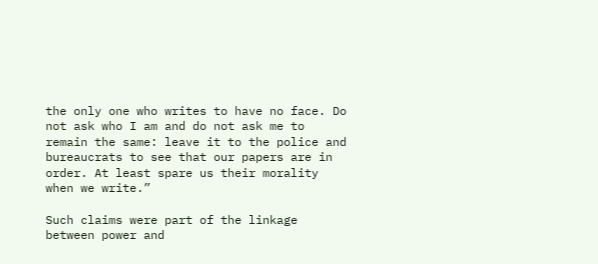the only one who writes to have no face. Do not ask who I am and do not ask me to remain the same: leave it to the police and bureaucrats to see that our papers are in order. At least spare us their morality when we write.”

Such claims were part of the linkage between power and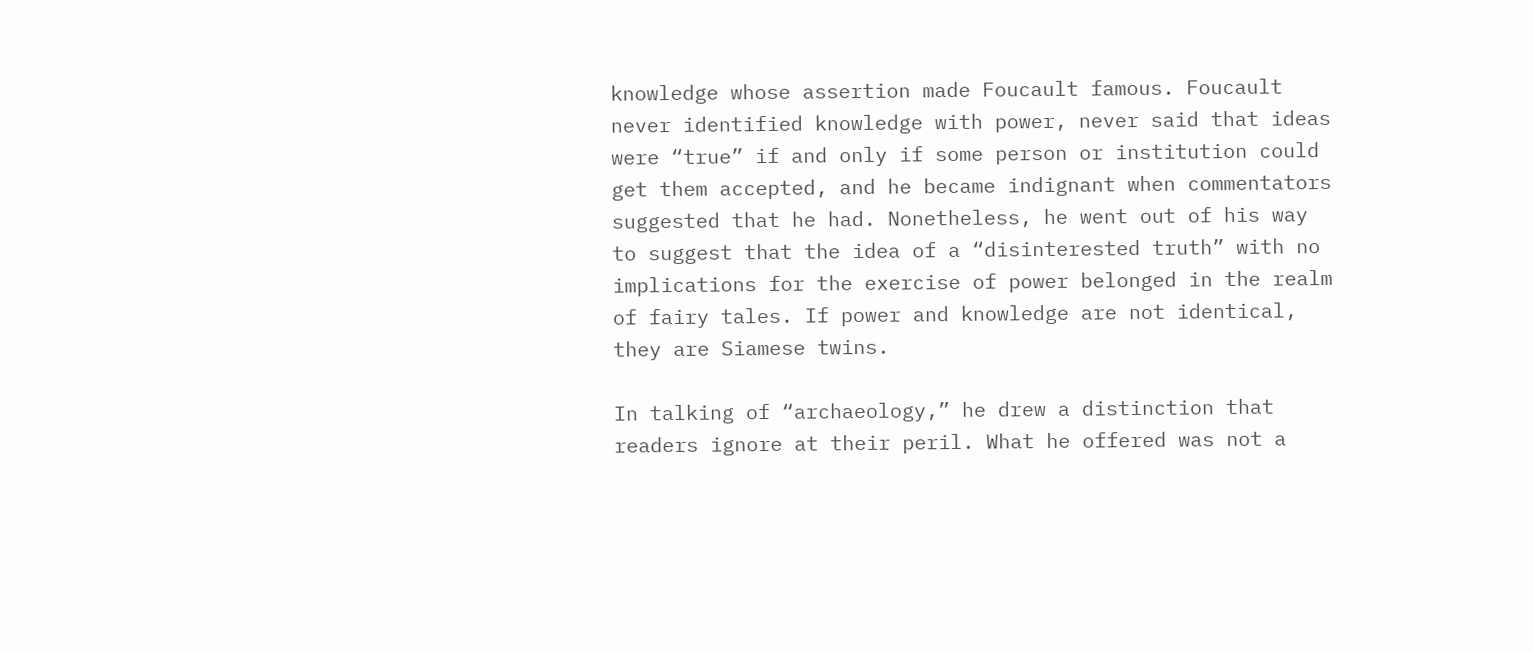knowledge whose assertion made Foucault famous. Foucault never identified knowledge with power, never said that ideas were “true” if and only if some person or institution could get them accepted, and he became indignant when commentators suggested that he had. Nonetheless, he went out of his way to suggest that the idea of a “disinterested truth” with no implications for the exercise of power belonged in the realm of fairy tales. If power and knowledge are not identical, they are Siamese twins.

In talking of “archaeology,” he drew a distinction that readers ignore at their peril. What he offered was not a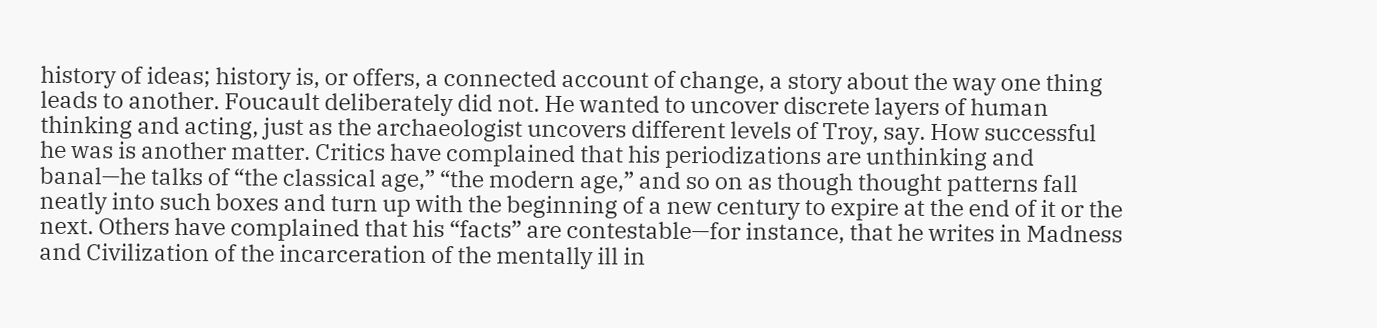history of ideas; history is, or offers, a connected account of change, a story about the way one thing leads to another. Foucault deliberately did not. He wanted to uncover discrete layers of human thinking and acting, just as the archaeologist uncovers different levels of Troy, say. How successful he was is another matter. Critics have complained that his periodizations are unthinking and banal—he talks of “the classical age,” “the modern age,” and so on as though thought patterns fall neatly into such boxes and turn up with the beginning of a new century to expire at the end of it or the next. Others have complained that his “facts” are contestable—for instance, that he writes in Madness and Civilization of the incarceration of the mentally ill in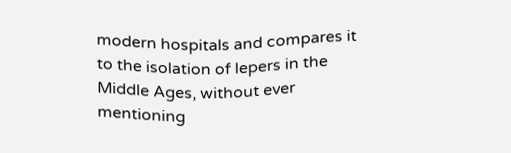modern hospitals and compares it to the isolation of lepers in the Middle Ages, without ever mentioning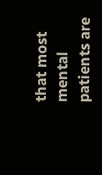that most mental patients are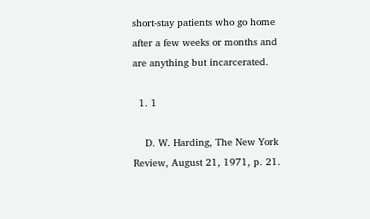short-stay patients who go home after a few weeks or months and are anything but incarcerated.

  1. 1

    D. W. Harding, The New York Review, August 21, 1971, p. 21.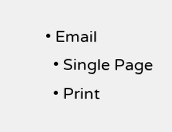• Email
  • Single Page
  • Print